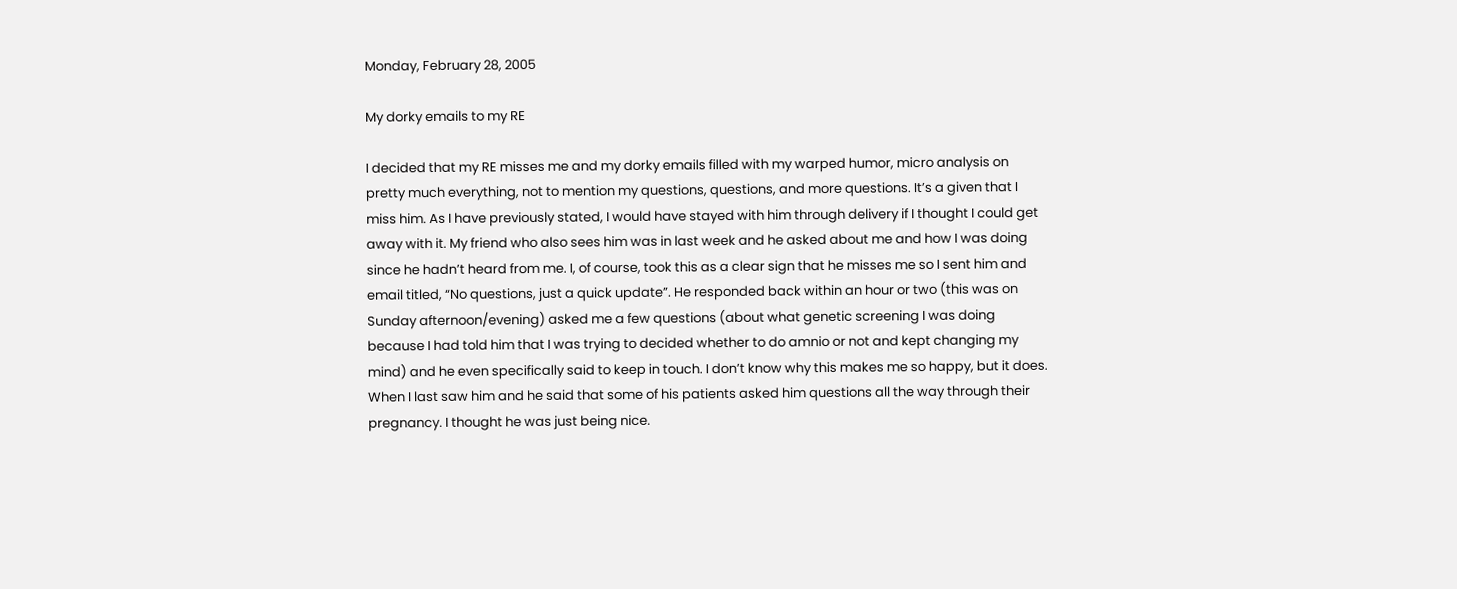Monday, February 28, 2005

My dorky emails to my RE

I decided that my RE misses me and my dorky emails filled with my warped humor, micro analysis on pretty much everything, not to mention my questions, questions, and more questions. It’s a given that I miss him. As I have previously stated, I would have stayed with him through delivery if I thought I could get away with it. My friend who also sees him was in last week and he asked about me and how I was doing since he hadn’t heard from me. I, of course, took this as a clear sign that he misses me so I sent him and email titled, “No questions, just a quick update”. He responded back within an hour or two (this was on Sunday afternoon/evening) asked me a few questions (about what genetic screening I was doing because I had told him that I was trying to decided whether to do amnio or not and kept changing my mind) and he even specifically said to keep in touch. I don’t know why this makes me so happy, but it does. When I last saw him and he said that some of his patients asked him questions all the way through their pregnancy. I thought he was just being nice.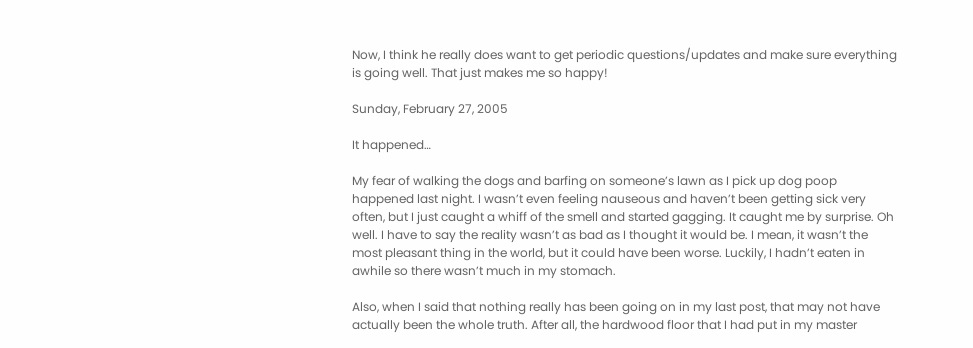Now, I think he really does want to get periodic questions/updates and make sure everything is going well. That just makes me so happy!

Sunday, February 27, 2005

It happened…

My fear of walking the dogs and barfing on someone’s lawn as I pick up dog poop happened last night. I wasn’t even feeling nauseous and haven’t been getting sick very often, but I just caught a whiff of the smell and started gagging. It caught me by surprise. Oh well. I have to say the reality wasn’t as bad as I thought it would be. I mean, it wasn’t the most pleasant thing in the world, but it could have been worse. Luckily, I hadn’t eaten in awhile so there wasn’t much in my stomach.

Also, when I said that nothing really has been going on in my last post, that may not have actually been the whole truth. After all, the hardwood floor that I had put in my master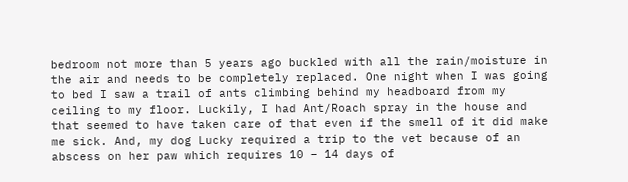bedroom not more than 5 years ago buckled with all the rain/moisture in the air and needs to be completely replaced. One night when I was going to bed I saw a trail of ants climbing behind my headboard from my ceiling to my floor. Luckily, I had Ant/Roach spray in the house and that seemed to have taken care of that even if the smell of it did make me sick. And, my dog Lucky required a trip to the vet because of an abscess on her paw which requires 10 – 14 days of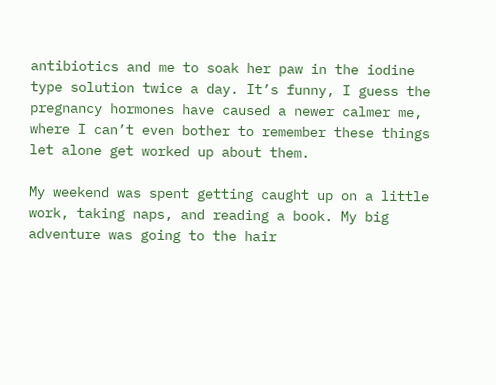antibiotics and me to soak her paw in the iodine type solution twice a day. It’s funny, I guess the pregnancy hormones have caused a newer calmer me, where I can’t even bother to remember these things let alone get worked up about them.

My weekend was spent getting caught up on a little work, taking naps, and reading a book. My big adventure was going to the hair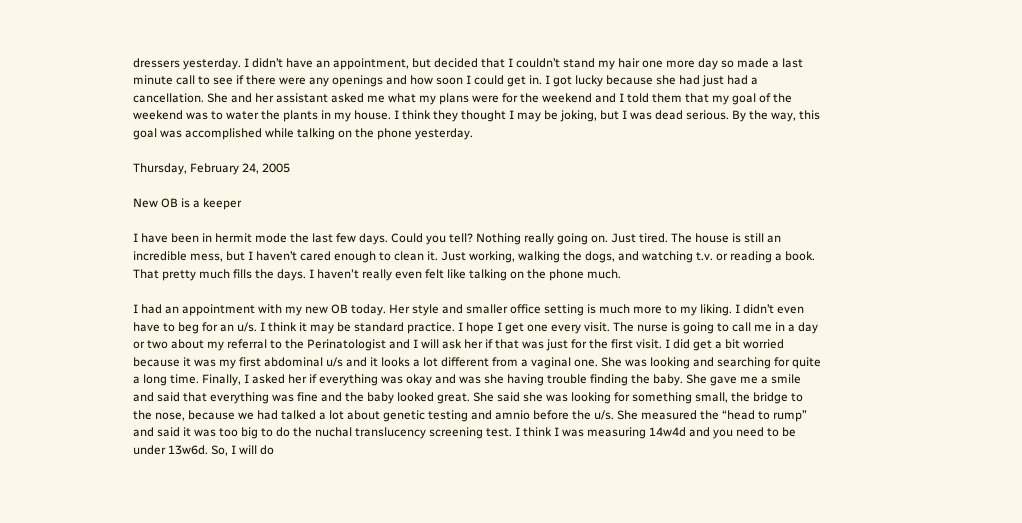dressers yesterday. I didn’t have an appointment, but decided that I couldn’t stand my hair one more day so made a last minute call to see if there were any openings and how soon I could get in. I got lucky because she had just had a cancellation. She and her assistant asked me what my plans were for the weekend and I told them that my goal of the weekend was to water the plants in my house. I think they thought I may be joking, but I was dead serious. By the way, this goal was accomplished while talking on the phone yesterday.

Thursday, February 24, 2005

New OB is a keeper

I have been in hermit mode the last few days. Could you tell? Nothing really going on. Just tired. The house is still an incredible mess, but I haven’t cared enough to clean it. Just working, walking the dogs, and watching t.v. or reading a book. That pretty much fills the days. I haven't really even felt like talking on the phone much.

I had an appointment with my new OB today. Her style and smaller office setting is much more to my liking. I didn’t even have to beg for an u/s. I think it may be standard practice. I hope I get one every visit. The nurse is going to call me in a day or two about my referral to the Perinatologist and I will ask her if that was just for the first visit. I did get a bit worried because it was my first abdominal u/s and it looks a lot different from a vaginal one. She was looking and searching for quite a long time. Finally, I asked her if everything was okay and was she having trouble finding the baby. She gave me a smile and said that everything was fine and the baby looked great. She said she was looking for something small, the bridge to the nose, because we had talked a lot about genetic testing and amnio before the u/s. She measured the “head to rump” and said it was too big to do the nuchal translucency screening test. I think I was measuring 14w4d and you need to be under 13w6d. So, I will do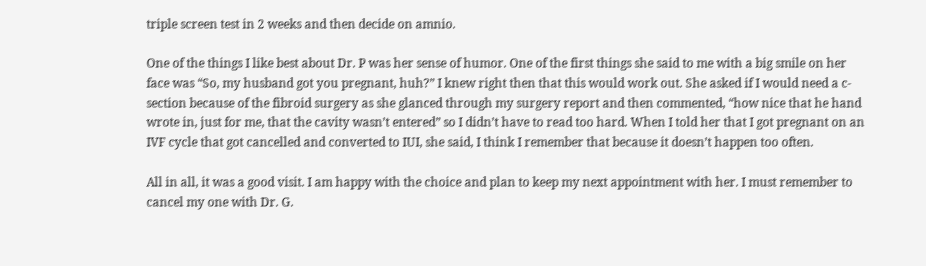triple screen test in 2 weeks and then decide on amnio.

One of the things I like best about Dr. P was her sense of humor. One of the first things she said to me with a big smile on her face was “So, my husband got you pregnant, huh?” I knew right then that this would work out. She asked if I would need a c-section because of the fibroid surgery as she glanced through my surgery report and then commented, “how nice that he hand wrote in, just for me, that the cavity wasn’t entered” so I didn’t have to read too hard. When I told her that I got pregnant on an IVF cycle that got cancelled and converted to IUI, she said, I think I remember that because it doesn’t happen too often.

All in all, it was a good visit. I am happy with the choice and plan to keep my next appointment with her. I must remember to cancel my one with Dr. G.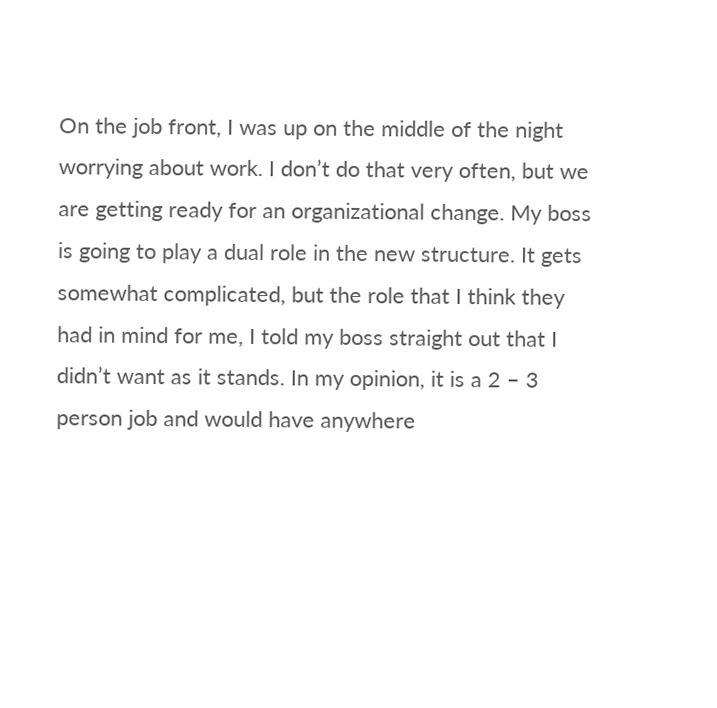On the job front, I was up on the middle of the night worrying about work. I don’t do that very often, but we are getting ready for an organizational change. My boss is going to play a dual role in the new structure. It gets somewhat complicated, but the role that I think they had in mind for me, I told my boss straight out that I didn’t want as it stands. In my opinion, it is a 2 – 3 person job and would have anywhere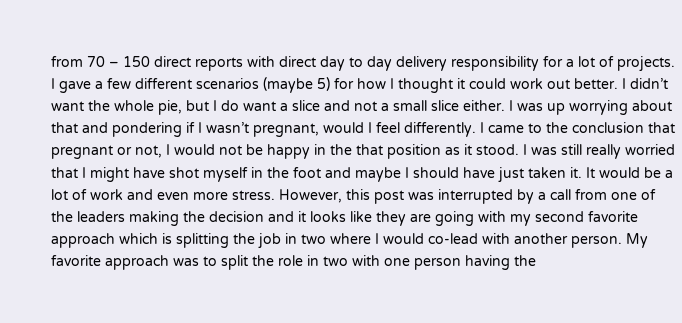from 70 – 150 direct reports with direct day to day delivery responsibility for a lot of projects. I gave a few different scenarios (maybe 5) for how I thought it could work out better. I didn’t want the whole pie, but I do want a slice and not a small slice either. I was up worrying about that and pondering if I wasn’t pregnant, would I feel differently. I came to the conclusion that pregnant or not, I would not be happy in the that position as it stood. I was still really worried that I might have shot myself in the foot and maybe I should have just taken it. It would be a lot of work and even more stress. However, this post was interrupted by a call from one of the leaders making the decision and it looks like they are going with my second favorite approach which is splitting the job in two where I would co-lead with another person. My favorite approach was to split the role in two with one person having the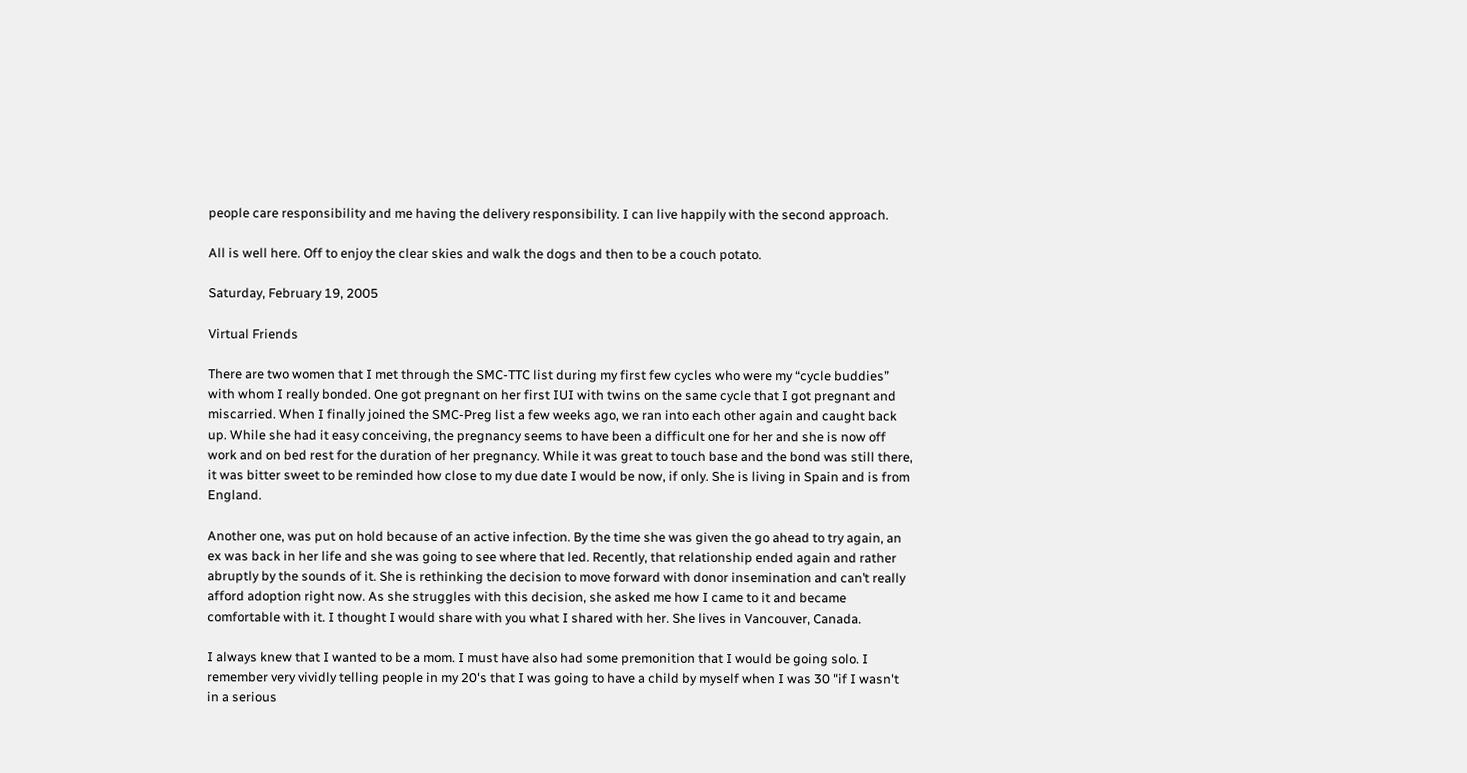people care responsibility and me having the delivery responsibility. I can live happily with the second approach.

All is well here. Off to enjoy the clear skies and walk the dogs and then to be a couch potato.

Saturday, February 19, 2005

Virtual Friends

There are two women that I met through the SMC-TTC list during my first few cycles who were my “cycle buddies” with whom I really bonded. One got pregnant on her first IUI with twins on the same cycle that I got pregnant and miscarried. When I finally joined the SMC-Preg list a few weeks ago, we ran into each other again and caught back up. While she had it easy conceiving, the pregnancy seems to have been a difficult one for her and she is now off work and on bed rest for the duration of her pregnancy. While it was great to touch base and the bond was still there, it was bitter sweet to be reminded how close to my due date I would be now, if only. She is living in Spain and is from England.

Another one, was put on hold because of an active infection. By the time she was given the go ahead to try again, an ex was back in her life and she was going to see where that led. Recently, that relationship ended again and rather abruptly by the sounds of it. She is rethinking the decision to move forward with donor insemination and can’t really afford adoption right now. As she struggles with this decision, she asked me how I came to it and became comfortable with it. I thought I would share with you what I shared with her. She lives in Vancouver, Canada.

I always knew that I wanted to be a mom. I must have also had some premonition that I would be going solo. I remember very vividly telling people in my 20's that I was going to have a child by myself when I was 30 "if I wasn't in a serious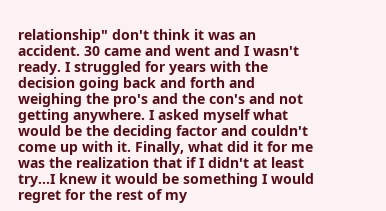relationship" don't think it was an accident. 30 came and went and I wasn't ready. I struggled for years with the decision going back and forth and weighing the pro's and the con's and not getting anywhere. I asked myself what would be the deciding factor and couldn't come up with it. Finally, what did it for me was the realization that if I didn't at least try...I knew it would be something I would regret for the rest of my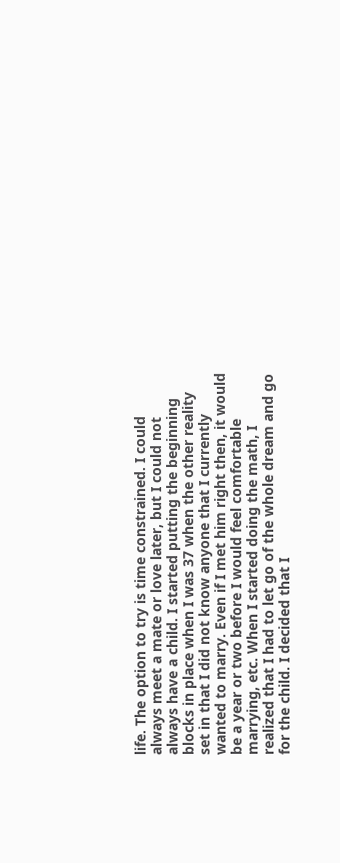life. The option to try is time constrained. I could always meet a mate or love later, but I could not always have a child. I started putting the beginning blocks in place when I was 37 when the other reality set in that I did not know anyone that I currently wanted to marry. Even if I met him right then, it would be a year or two before I would feel comfortable marrying, etc. When I started doing the math, I realized that I had to let go of the whole dream and go for the child. I decided that I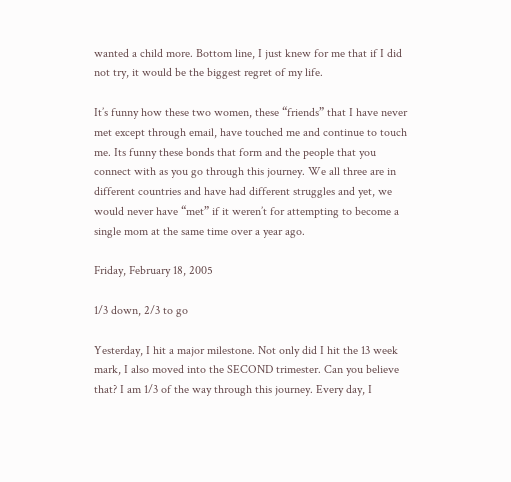wanted a child more. Bottom line, I just knew for me that if I did not try, it would be the biggest regret of my life.

It’s funny how these two women, these “friends” that I have never met except through email, have touched me and continue to touch me. Its funny these bonds that form and the people that you connect with as you go through this journey. We all three are in different countries and have had different struggles and yet, we would never have “met” if it weren’t for attempting to become a single mom at the same time over a year ago.

Friday, February 18, 2005

1/3 down, 2/3 to go

Yesterday, I hit a major milestone. Not only did I hit the 13 week mark, I also moved into the SECOND trimester. Can you believe that? I am 1/3 of the way through this journey. Every day, I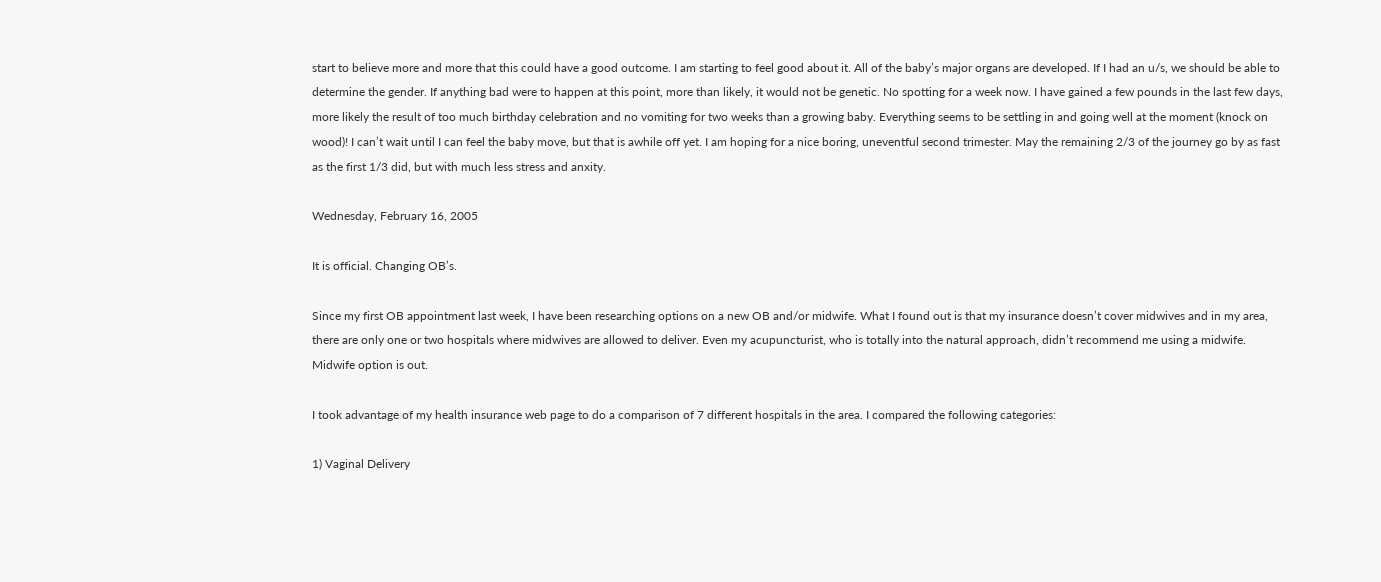start to believe more and more that this could have a good outcome. I am starting to feel good about it. All of the baby’s major organs are developed. If I had an u/s, we should be able to determine the gender. If anything bad were to happen at this point, more than likely, it would not be genetic. No spotting for a week now. I have gained a few pounds in the last few days, more likely the result of too much birthday celebration and no vomiting for two weeks than a growing baby. Everything seems to be settling in and going well at the moment (knock on wood)! I can’t wait until I can feel the baby move, but that is awhile off yet. I am hoping for a nice boring, uneventful second trimester. May the remaining 2/3 of the journey go by as fast as the first 1/3 did, but with much less stress and anxity.

Wednesday, February 16, 2005

It is official. Changing OB’s.

Since my first OB appointment last week, I have been researching options on a new OB and/or midwife. What I found out is that my insurance doesn’t cover midwives and in my area, there are only one or two hospitals where midwives are allowed to deliver. Even my acupuncturist, who is totally into the natural approach, didn’t recommend me using a midwife. Midwife option is out.

I took advantage of my health insurance web page to do a comparison of 7 different hospitals in the area. I compared the following categories:

1) Vaginal Delivery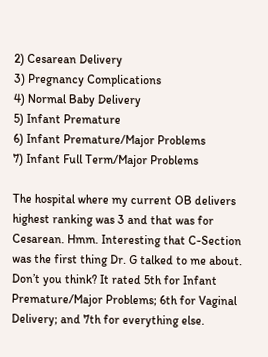2) Cesarean Delivery
3) Pregnancy Complications
4) Normal Baby Delivery
5) Infant Premature
6) Infant Premature/Major Problems
7) Infant Full Term/Major Problems

The hospital where my current OB delivers highest ranking was 3 and that was for Cesarean. Hmm. Interesting that C-Section was the first thing Dr. G talked to me about. Don’t you think? It rated 5th for Infant Premature/Major Problems; 6th for Vaginal Delivery; and 7th for everything else.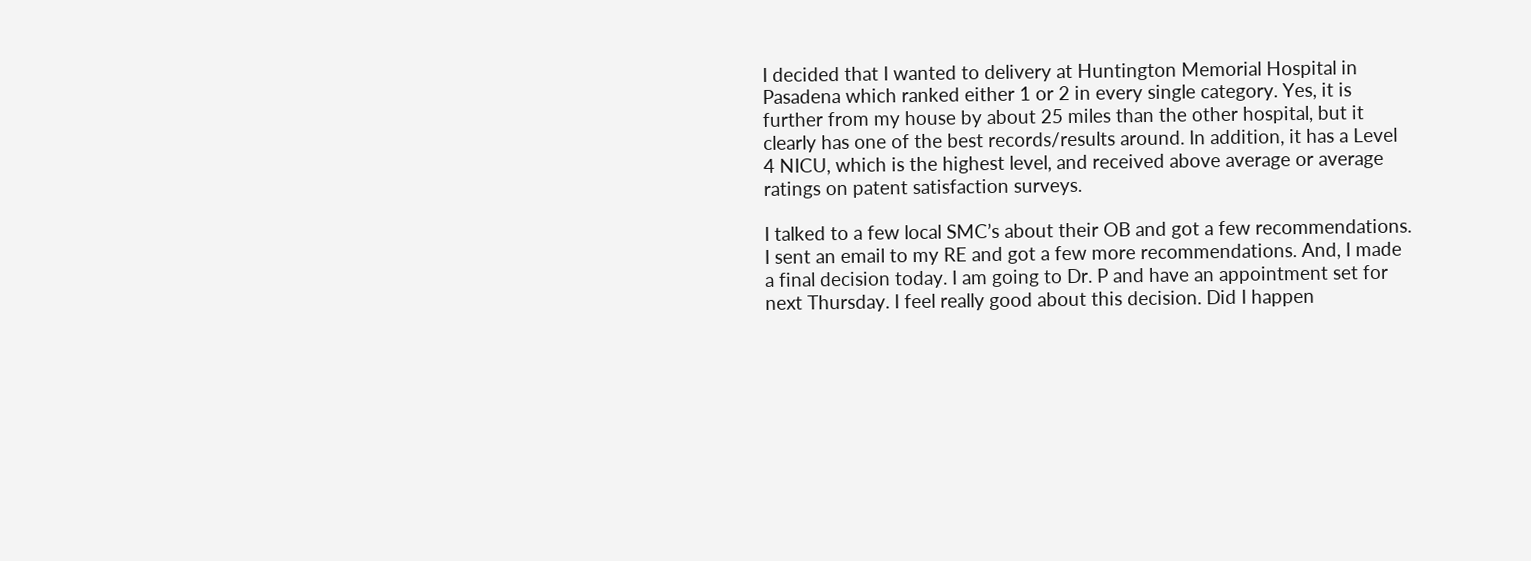I decided that I wanted to delivery at Huntington Memorial Hospital in Pasadena which ranked either 1 or 2 in every single category. Yes, it is further from my house by about 25 miles than the other hospital, but it clearly has one of the best records/results around. In addition, it has a Level 4 NICU, which is the highest level, and received above average or average ratings on patent satisfaction surveys.

I talked to a few local SMC’s about their OB and got a few recommendations. I sent an email to my RE and got a few more recommendations. And, I made a final decision today. I am going to Dr. P and have an appointment set for next Thursday. I feel really good about this decision. Did I happen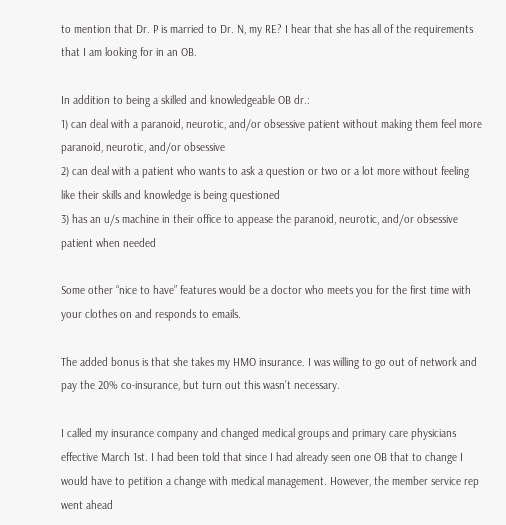to mention that Dr. P is married to Dr. N, my RE? I hear that she has all of the requirements that I am looking for in an OB.

In addition to being a skilled and knowledgeable OB dr.:
1) can deal with a paranoid, neurotic, and/or obsessive patient without making them feel more paranoid, neurotic, and/or obsessive
2) can deal with a patient who wants to ask a question or two or a lot more without feeling like their skills and knowledge is being questioned
3) has an u/s machine in their office to appease the paranoid, neurotic, and/or obsessive patient when needed

Some other “nice to have” features would be a doctor who meets you for the first time with your clothes on and responds to emails.

The added bonus is that she takes my HMO insurance. I was willing to go out of network and pay the 20% co-insurance, but turn out this wasn’t necessary.

I called my insurance company and changed medical groups and primary care physicians effective March 1st. I had been told that since I had already seen one OB that to change I would have to petition a change with medical management. However, the member service rep went ahead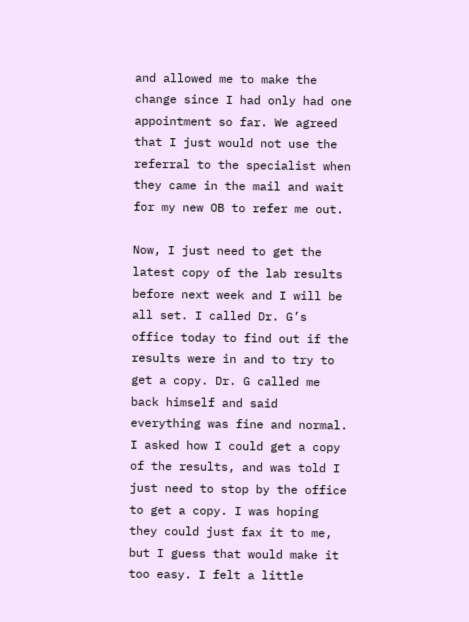and allowed me to make the change since I had only had one appointment so far. We agreed that I just would not use the referral to the specialist when they came in the mail and wait for my new OB to refer me out.

Now, I just need to get the latest copy of the lab results before next week and I will be all set. I called Dr. G’s office today to find out if the results were in and to try to get a copy. Dr. G called me back himself and said everything was fine and normal. I asked how I could get a copy of the results, and was told I just need to stop by the office to get a copy. I was hoping they could just fax it to me, but I guess that would make it too easy. I felt a little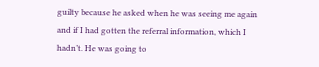guilty because he asked when he was seeing me again and if I had gotten the referral information, which I hadn’t. He was going to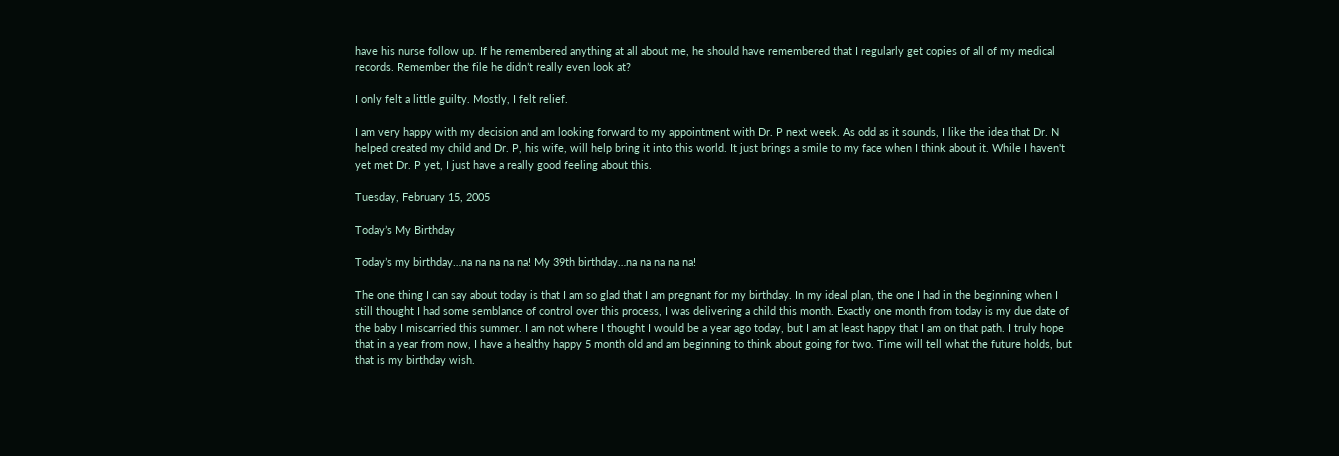have his nurse follow up. If he remembered anything at all about me, he should have remembered that I regularly get copies of all of my medical records. Remember the file he didn’t really even look at?

I only felt a little guilty. Mostly, I felt relief.

I am very happy with my decision and am looking forward to my appointment with Dr. P next week. As odd as it sounds, I like the idea that Dr. N helped created my child and Dr. P, his wife, will help bring it into this world. It just brings a smile to my face when I think about it. While I haven't yet met Dr. P yet, I just have a really good feeling about this.

Tuesday, February 15, 2005

Today’s My Birthday

Today’s my birthday…na na na na na! My 39th birthday…na na na na na!

The one thing I can say about today is that I am so glad that I am pregnant for my birthday. In my ideal plan, the one I had in the beginning when I still thought I had some semblance of control over this process, I was delivering a child this month. Exactly one month from today is my due date of the baby I miscarried this summer. I am not where I thought I would be a year ago today, but I am at least happy that I am on that path. I truly hope that in a year from now, I have a healthy happy 5 month old and am beginning to think about going for two. Time will tell what the future holds, but that is my birthday wish.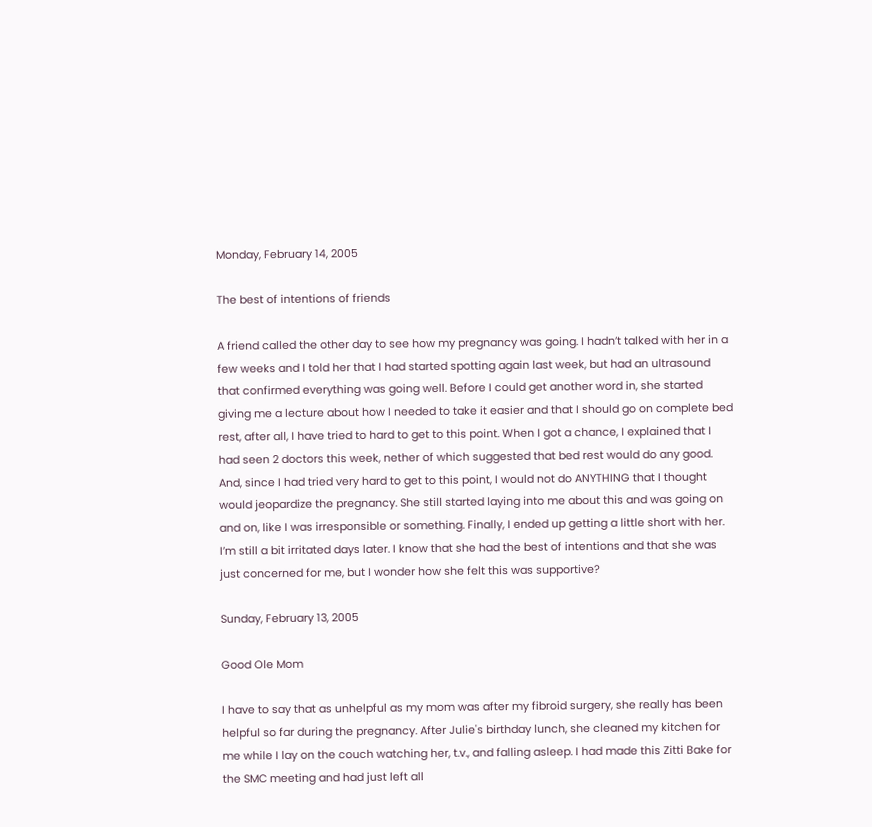Monday, February 14, 2005

The best of intentions of friends

A friend called the other day to see how my pregnancy was going. I hadn’t talked with her in a few weeks and I told her that I had started spotting again last week, but had an ultrasound that confirmed everything was going well. Before I could get another word in, she started giving me a lecture about how I needed to take it easier and that I should go on complete bed rest, after all, I have tried to hard to get to this point. When I got a chance, I explained that I had seen 2 doctors this week, nether of which suggested that bed rest would do any good. And, since I had tried very hard to get to this point, I would not do ANYTHING that I thought would jeopardize the pregnancy. She still started laying into me about this and was going on and on, like I was irresponsible or something. Finally, I ended up getting a little short with her. I’m still a bit irritated days later. I know that she had the best of intentions and that she was just concerned for me, but I wonder how she felt this was supportive?

Sunday, February 13, 2005

Good Ole Mom

I have to say that as unhelpful as my mom was after my fibroid surgery, she really has been helpful so far during the pregnancy. After Julie's birthday lunch, she cleaned my kitchen for me while I lay on the couch watching her, t.v., and falling asleep. I had made this Zitti Bake for the SMC meeting and had just left all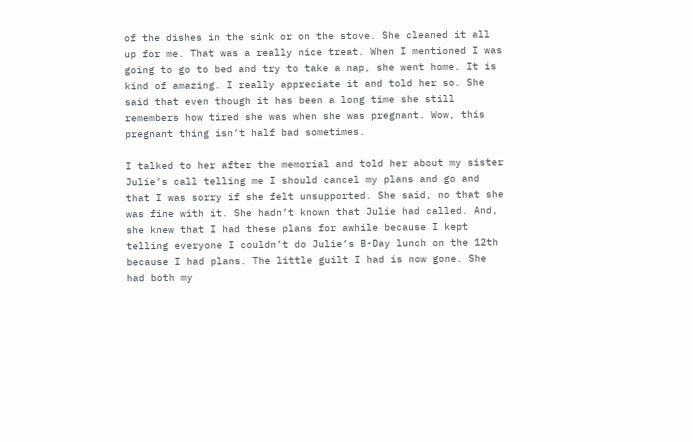of the dishes in the sink or on the stove. She cleaned it all up for me. That was a really nice treat. When I mentioned I was going to go to bed and try to take a nap, she went home. It is kind of amazing. I really appreciate it and told her so. She said that even though it has been a long time she still remembers how tired she was when she was pregnant. Wow, this pregnant thing isn’t half bad sometimes.

I talked to her after the memorial and told her about my sister Julie’s call telling me I should cancel my plans and go and that I was sorry if she felt unsupported. She said, no that she was fine with it. She hadn’t known that Julie had called. And, she knew that I had these plans for awhile because I kept telling everyone I couldn’t do Julie’s B-Day lunch on the 12th because I had plans. The little guilt I had is now gone. She had both my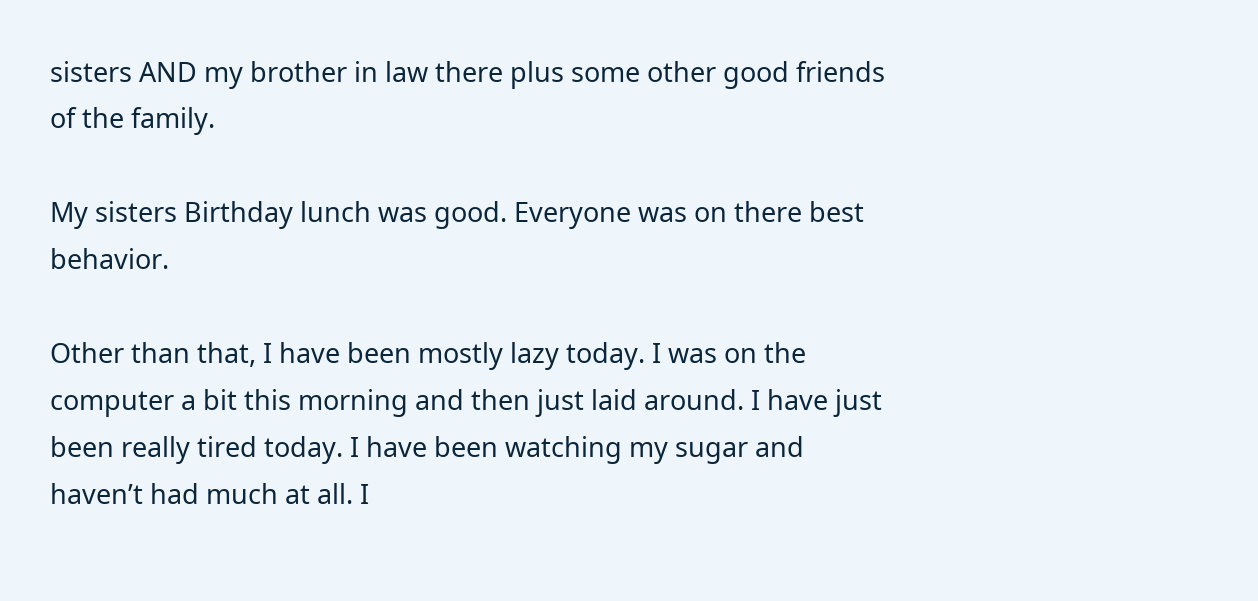sisters AND my brother in law there plus some other good friends of the family.

My sisters Birthday lunch was good. Everyone was on there best behavior.

Other than that, I have been mostly lazy today. I was on the computer a bit this morning and then just laid around. I have just been really tired today. I have been watching my sugar and haven’t had much at all. I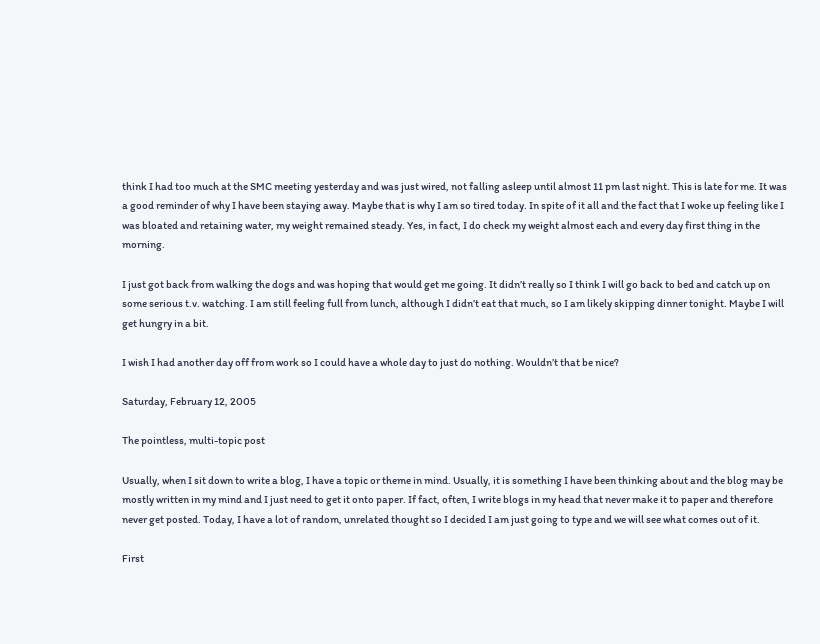think I had too much at the SMC meeting yesterday and was just wired, not falling asleep until almost 11 pm last night. This is late for me. It was a good reminder of why I have been staying away. Maybe that is why I am so tired today. In spite of it all and the fact that I woke up feeling like I was bloated and retaining water, my weight remained steady. Yes, in fact, I do check my weight almost each and every day first thing in the morning.

I just got back from walking the dogs and was hoping that would get me going. It didn’t really so I think I will go back to bed and catch up on some serious t.v. watching. I am still feeling full from lunch, although I didn’t eat that much, so I am likely skipping dinner tonight. Maybe I will get hungry in a bit.

I wish I had another day off from work so I could have a whole day to just do nothing. Wouldn’t that be nice?

Saturday, February 12, 2005

The pointless, multi-topic post

Usually, when I sit down to write a blog, I have a topic or theme in mind. Usually, it is something I have been thinking about and the blog may be mostly written in my mind and I just need to get it onto paper. If fact, often, I write blogs in my head that never make it to paper and therefore never get posted. Today, I have a lot of random, unrelated thought so I decided I am just going to type and we will see what comes out of it.

First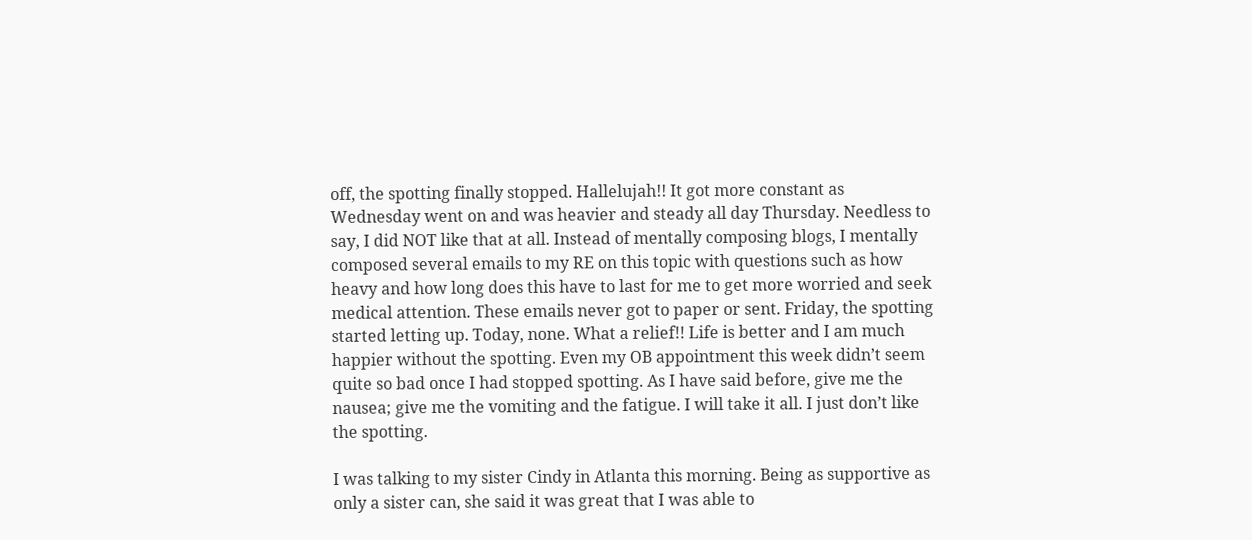off, the spotting finally stopped. Hallelujah!! It got more constant as Wednesday went on and was heavier and steady all day Thursday. Needless to say, I did NOT like that at all. Instead of mentally composing blogs, I mentally composed several emails to my RE on this topic with questions such as how heavy and how long does this have to last for me to get more worried and seek medical attention. These emails never got to paper or sent. Friday, the spotting started letting up. Today, none. What a relief!! Life is better and I am much happier without the spotting. Even my OB appointment this week didn’t seem quite so bad once I had stopped spotting. As I have said before, give me the nausea; give me the vomiting and the fatigue. I will take it all. I just don’t like the spotting.

I was talking to my sister Cindy in Atlanta this morning. Being as supportive as only a sister can, she said it was great that I was able to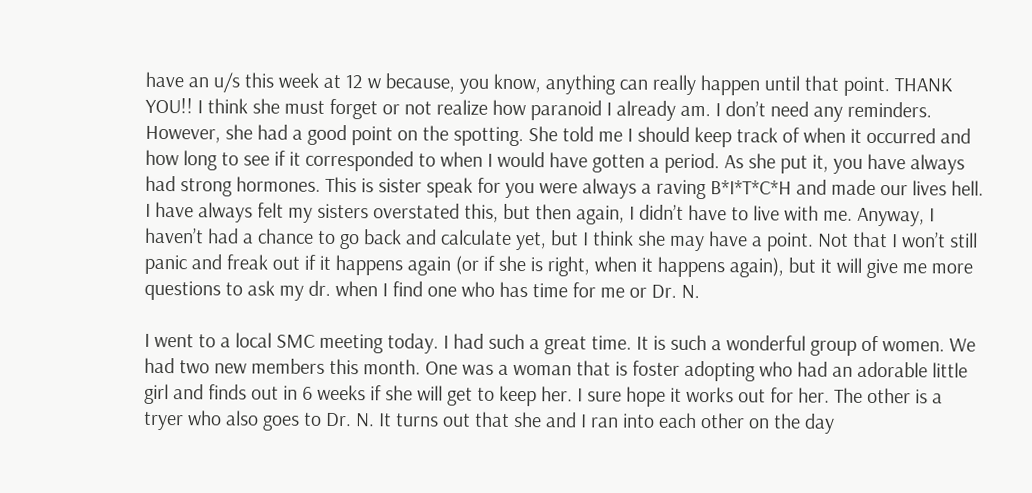have an u/s this week at 12 w because, you know, anything can really happen until that point. THANK YOU!! I think she must forget or not realize how paranoid I already am. I don’t need any reminders. However, she had a good point on the spotting. She told me I should keep track of when it occurred and how long to see if it corresponded to when I would have gotten a period. As she put it, you have always had strong hormones. This is sister speak for you were always a raving B*I*T*C*H and made our lives hell. I have always felt my sisters overstated this, but then again, I didn’t have to live with me. Anyway, I haven’t had a chance to go back and calculate yet, but I think she may have a point. Not that I won’t still panic and freak out if it happens again (or if she is right, when it happens again), but it will give me more questions to ask my dr. when I find one who has time for me or Dr. N.

I went to a local SMC meeting today. I had such a great time. It is such a wonderful group of women. We had two new members this month. One was a woman that is foster adopting who had an adorable little girl and finds out in 6 weeks if she will get to keep her. I sure hope it works out for her. The other is a tryer who also goes to Dr. N. It turns out that she and I ran into each other on the day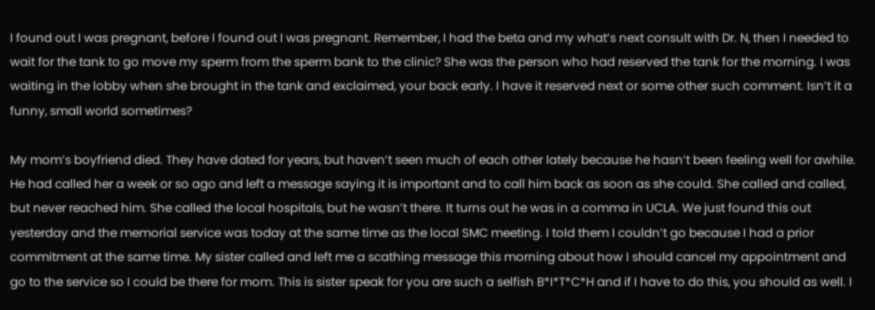I found out I was pregnant, before I found out I was pregnant. Remember, I had the beta and my what’s next consult with Dr. N, then I needed to wait for the tank to go move my sperm from the sperm bank to the clinic? She was the person who had reserved the tank for the morning. I was waiting in the lobby when she brought in the tank and exclaimed, your back early. I have it reserved next or some other such comment. Isn’t it a funny, small world sometimes?

My mom’s boyfriend died. They have dated for years, but haven’t seen much of each other lately because he hasn’t been feeling well for awhile. He had called her a week or so ago and left a message saying it is important and to call him back as soon as she could. She called and called, but never reached him. She called the local hospitals, but he wasn’t there. It turns out he was in a comma in UCLA. We just found this out yesterday and the memorial service was today at the same time as the local SMC meeting. I told them I couldn’t go because I had a prior commitment at the same time. My sister called and left me a scathing message this morning about how I should cancel my appointment and go to the service so I could be there for mom. This is sister speak for you are such a selfish B*I*T*C*H and if I have to do this, you should as well. I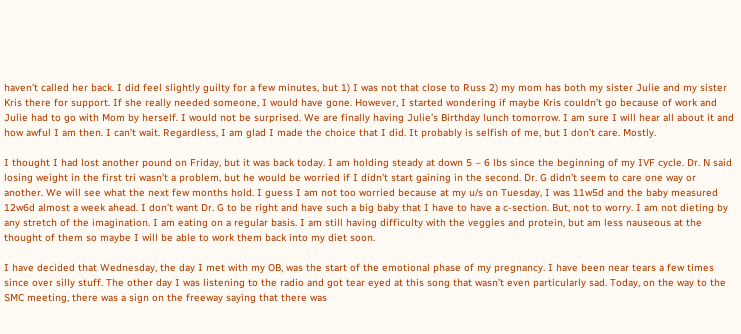haven’t called her back. I did feel slightly guilty for a few minutes, but 1) I was not that close to Russ 2) my mom has both my sister Julie and my sister Kris there for support. If she really needed someone, I would have gone. However, I started wondering if maybe Kris couldn’t go because of work and Julie had to go with Mom by herself. I would not be surprised. We are finally having Julie’s Birthday lunch tomorrow. I am sure I will hear all about it and how awful I am then. I can’t wait. Regardless, I am glad I made the choice that I did. It probably is selfish of me, but I don’t care. Mostly.

I thought I had lost another pound on Friday, but it was back today. I am holding steady at down 5 – 6 lbs since the beginning of my IVF cycle. Dr. N said losing weight in the first tri wasn’t a problem, but he would be worried if I didn’t start gaining in the second. Dr. G didn’t seem to care one way or another. We will see what the next few months hold. I guess I am not too worried because at my u/s on Tuesday, I was 11w5d and the baby measured 12w6d almost a week ahead. I don’t want Dr. G to be right and have such a big baby that I have to have a c-section. But, not to worry. I am not dieting by any stretch of the imagination. I am eating on a regular basis. I am still having difficulty with the veggies and protein, but am less nauseous at the thought of them so maybe I will be able to work them back into my diet soon.

I have decided that Wednesday, the day I met with my OB, was the start of the emotional phase of my pregnancy. I have been near tears a few times since over silly stuff. The other day I was listening to the radio and got tear eyed at this song that wasn’t even particularly sad. Today, on the way to the SMC meeting, there was a sign on the freeway saying that there was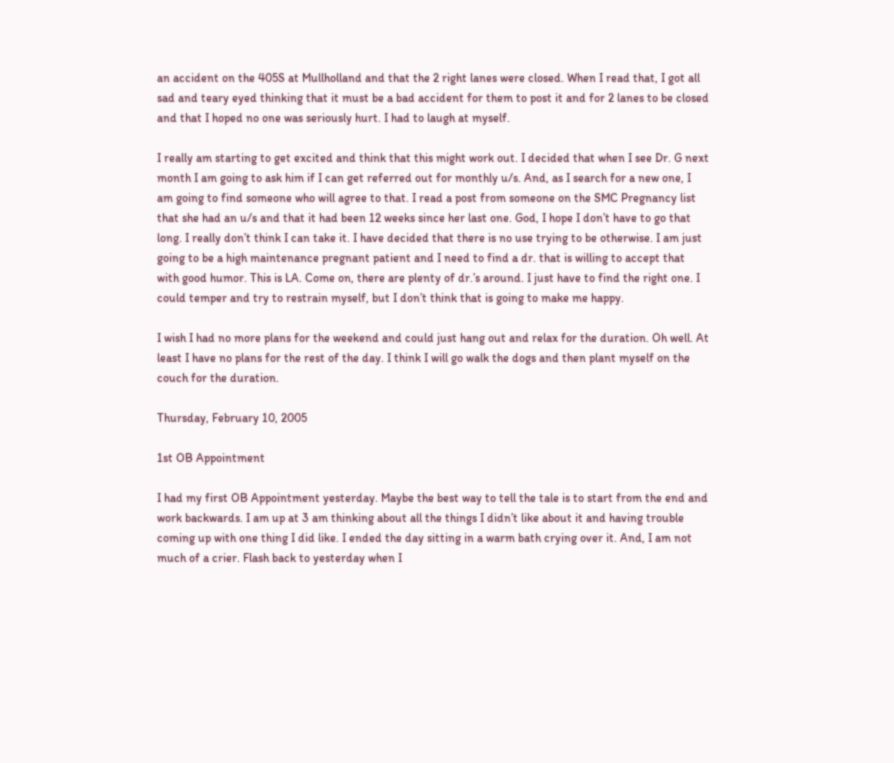an accident on the 405S at Mullholland and that the 2 right lanes were closed. When I read that, I got all sad and teary eyed thinking that it must be a bad accident for them to post it and for 2 lanes to be closed and that I hoped no one was seriously hurt. I had to laugh at myself.

I really am starting to get excited and think that this might work out. I decided that when I see Dr. G next month I am going to ask him if I can get referred out for monthly u/s. And, as I search for a new one, I am going to find someone who will agree to that. I read a post from someone on the SMC Pregnancy list that she had an u/s and that it had been 12 weeks since her last one. God, I hope I don’t have to go that long. I really don’t think I can take it. I have decided that there is no use trying to be otherwise. I am just going to be a high maintenance pregnant patient and I need to find a dr. that is willing to accept that with good humor. This is LA. Come on, there are plenty of dr.’s around. I just have to find the right one. I could temper and try to restrain myself, but I don’t think that is going to make me happy.

I wish I had no more plans for the weekend and could just hang out and relax for the duration. Oh well. At least I have no plans for the rest of the day. I think I will go walk the dogs and then plant myself on the couch for the duration.

Thursday, February 10, 2005

1st OB Appointment

I had my first OB Appointment yesterday. Maybe the best way to tell the tale is to start from the end and work backwards. I am up at 3 am thinking about all the things I didn’t like about it and having trouble coming up with one thing I did like. I ended the day sitting in a warm bath crying over it. And, I am not much of a crier. Flash back to yesterday when I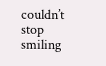couldn’t stop smiling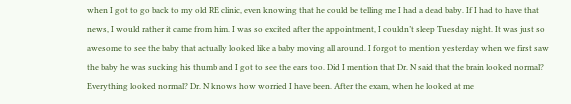when I got to go back to my old RE clinic, even knowing that he could be telling me I had a dead baby. If I had to have that news, I would rather it came from him. I was so excited after the appointment, I couldn’t sleep Tuesday night. It was just so awesome to see the baby that actually looked like a baby moving all around. I forgot to mention yesterday when we first saw the baby he was sucking his thumb and I got to see the ears too. Did I mention that Dr. N said that the brain looked normal? Everything looked normal? Dr. N knows how worried I have been. After the exam, when he looked at me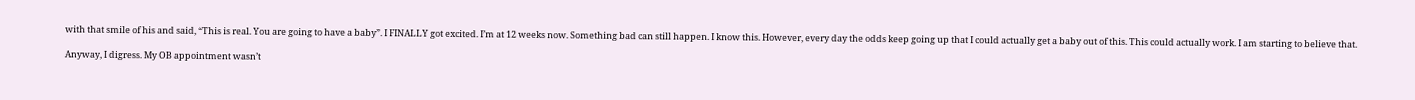with that smile of his and said, “This is real. You are going to have a baby”. I FINALLY got excited. I’m at 12 weeks now. Something bad can still happen. I know this. However, every day the odds keep going up that I could actually get a baby out of this. This could actually work. I am starting to believe that.

Anyway, I digress. My OB appointment wasn’t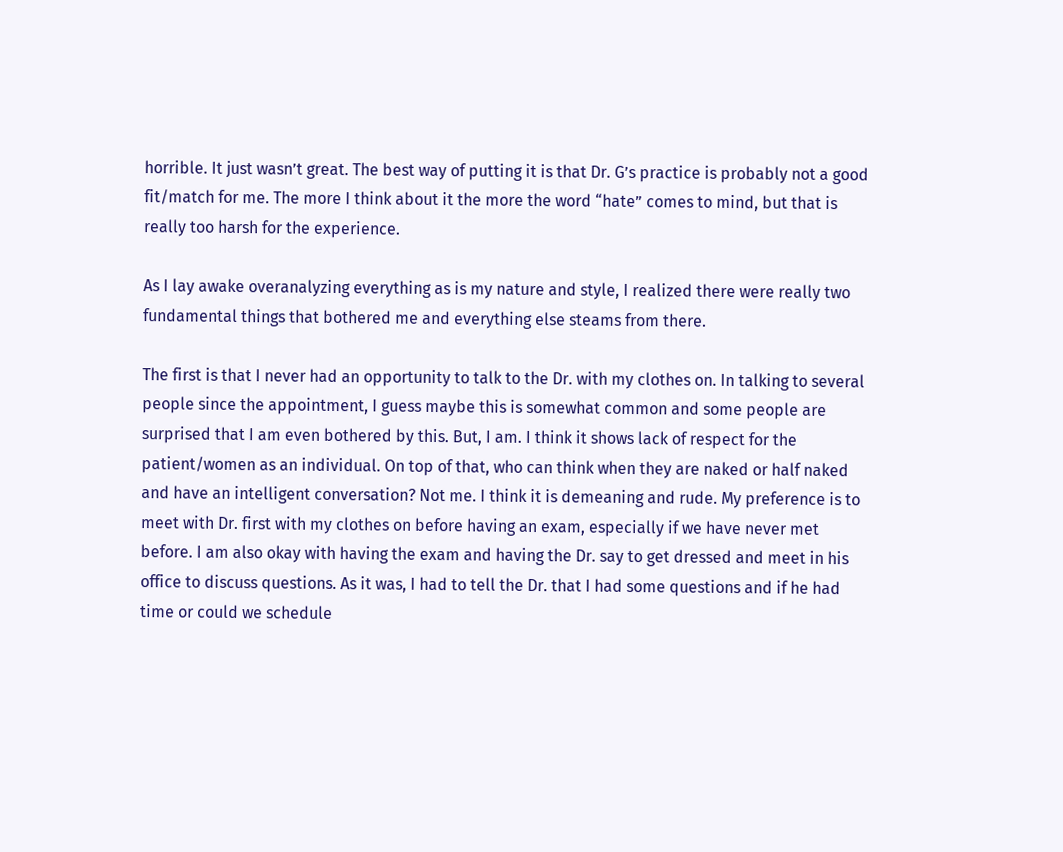horrible. It just wasn’t great. The best way of putting it is that Dr. G’s practice is probably not a good fit/match for me. The more I think about it the more the word “hate” comes to mind, but that is really too harsh for the experience.

As I lay awake overanalyzing everything as is my nature and style, I realized there were really two fundamental things that bothered me and everything else steams from there.

The first is that I never had an opportunity to talk to the Dr. with my clothes on. In talking to several people since the appointment, I guess maybe this is somewhat common and some people are surprised that I am even bothered by this. But, I am. I think it shows lack of respect for the patient/women as an individual. On top of that, who can think when they are naked or half naked and have an intelligent conversation? Not me. I think it is demeaning and rude. My preference is to meet with Dr. first with my clothes on before having an exam, especially if we have never met before. I am also okay with having the exam and having the Dr. say to get dressed and meet in his office to discuss questions. As it was, I had to tell the Dr. that I had some questions and if he had time or could we schedule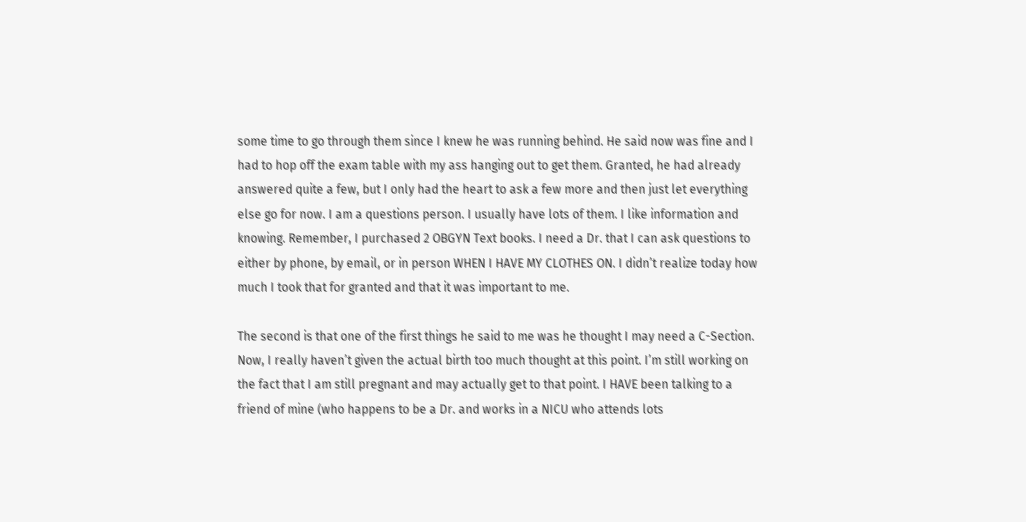some time to go through them since I knew he was running behind. He said now was fine and I had to hop off the exam table with my ass hanging out to get them. Granted, he had already answered quite a few, but I only had the heart to ask a few more and then just let everything else go for now. I am a questions person. I usually have lots of them. I like information and knowing. Remember, I purchased 2 OBGYN Text books. I need a Dr. that I can ask questions to either by phone, by email, or in person WHEN I HAVE MY CLOTHES ON. I didn’t realize today how much I took that for granted and that it was important to me.

The second is that one of the first things he said to me was he thought I may need a C-Section. Now, I really haven’t given the actual birth too much thought at this point. I’m still working on the fact that I am still pregnant and may actually get to that point. I HAVE been talking to a friend of mine (who happens to be a Dr. and works in a NICU who attends lots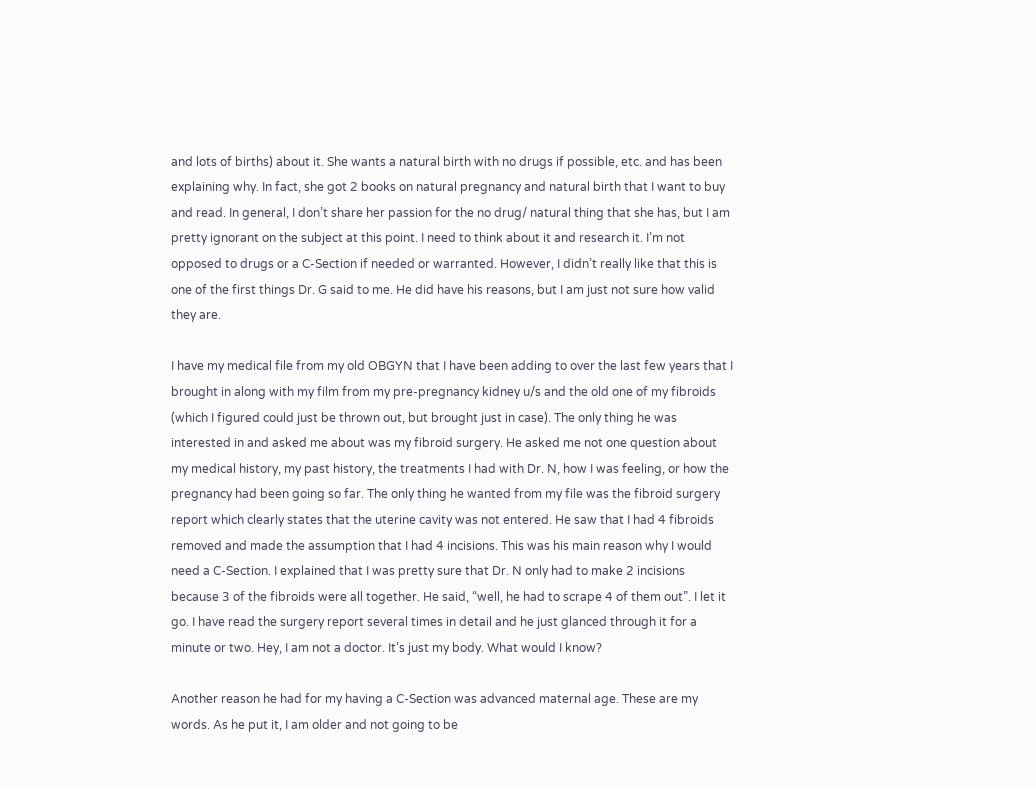and lots of births) about it. She wants a natural birth with no drugs if possible, etc. and has been explaining why. In fact, she got 2 books on natural pregnancy and natural birth that I want to buy and read. In general, I don’t share her passion for the no drug/ natural thing that she has, but I am pretty ignorant on the subject at this point. I need to think about it and research it. I’m not opposed to drugs or a C-Section if needed or warranted. However, I didn’t really like that this is one of the first things Dr. G said to me. He did have his reasons, but I am just not sure how valid they are.

I have my medical file from my old OBGYN that I have been adding to over the last few years that I brought in along with my film from my pre-pregnancy kidney u/s and the old one of my fibroids (which I figured could just be thrown out, but brought just in case). The only thing he was interested in and asked me about was my fibroid surgery. He asked me not one question about my medical history, my past history, the treatments I had with Dr. N, how I was feeling, or how the pregnancy had been going so far. The only thing he wanted from my file was the fibroid surgery report which clearly states that the uterine cavity was not entered. He saw that I had 4 fibroids removed and made the assumption that I had 4 incisions. This was his main reason why I would need a C-Section. I explained that I was pretty sure that Dr. N only had to make 2 incisions because 3 of the fibroids were all together. He said, “well, he had to scrape 4 of them out”. I let it go. I have read the surgery report several times in detail and he just glanced through it for a minute or two. Hey, I am not a doctor. It’s just my body. What would I know?

Another reason he had for my having a C-Section was advanced maternal age. These are my words. As he put it, I am older and not going to be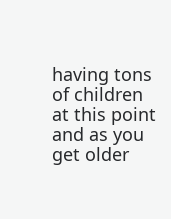having tons of children at this point and as you get older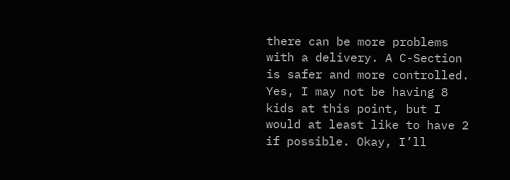there can be more problems with a delivery. A C-Section is safer and more controlled. Yes, I may not be having 8 kids at this point, but I would at least like to have 2 if possible. Okay, I’ll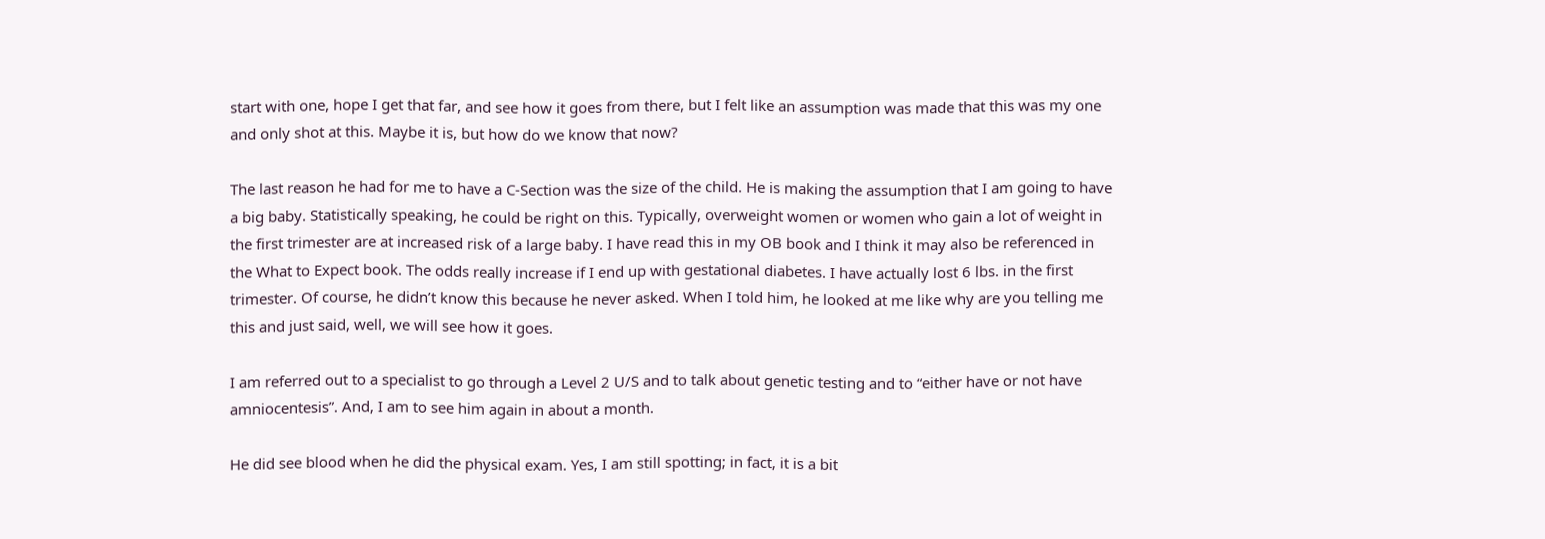start with one, hope I get that far, and see how it goes from there, but I felt like an assumption was made that this was my one and only shot at this. Maybe it is, but how do we know that now?

The last reason he had for me to have a C-Section was the size of the child. He is making the assumption that I am going to have a big baby. Statistically speaking, he could be right on this. Typically, overweight women or women who gain a lot of weight in the first trimester are at increased risk of a large baby. I have read this in my OB book and I think it may also be referenced in the What to Expect book. The odds really increase if I end up with gestational diabetes. I have actually lost 6 lbs. in the first trimester. Of course, he didn’t know this because he never asked. When I told him, he looked at me like why are you telling me this and just said, well, we will see how it goes.

I am referred out to a specialist to go through a Level 2 U/S and to talk about genetic testing and to “either have or not have amniocentesis”. And, I am to see him again in about a month.

He did see blood when he did the physical exam. Yes, I am still spotting; in fact, it is a bit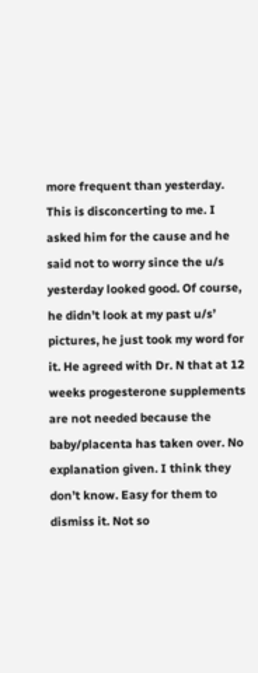more frequent than yesterday. This is disconcerting to me. I asked him for the cause and he said not to worry since the u/s yesterday looked good. Of course, he didn’t look at my past u/s’ pictures, he just took my word for it. He agreed with Dr. N that at 12 weeks progesterone supplements are not needed because the baby/placenta has taken over. No explanation given. I think they don’t know. Easy for them to dismiss it. Not so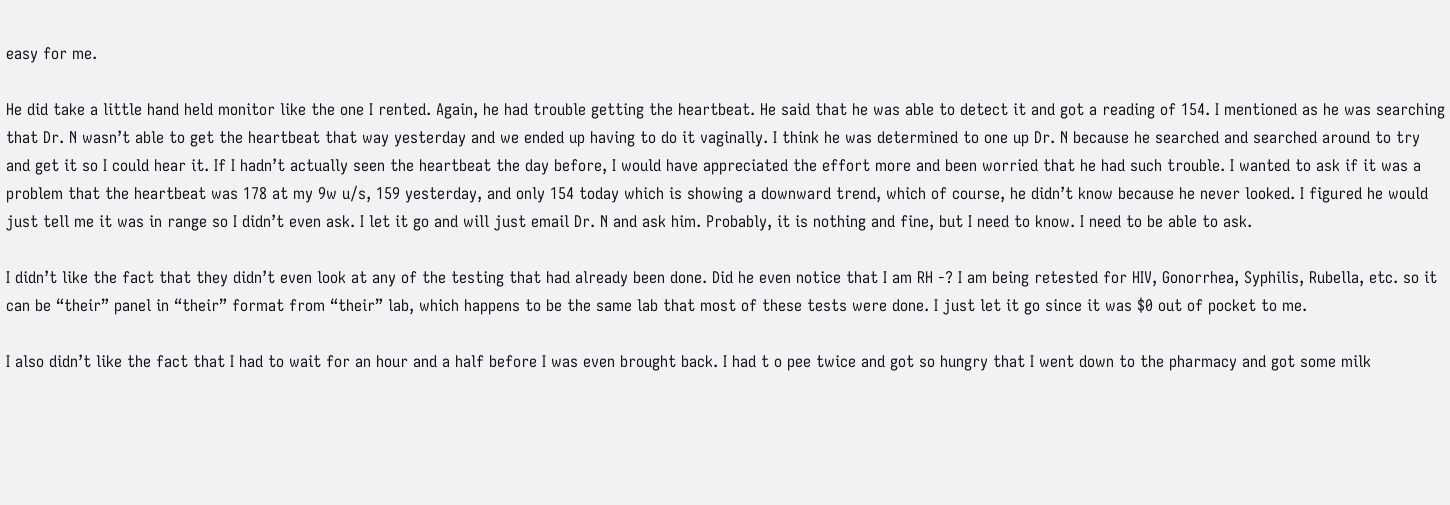easy for me.

He did take a little hand held monitor like the one I rented. Again, he had trouble getting the heartbeat. He said that he was able to detect it and got a reading of 154. I mentioned as he was searching that Dr. N wasn’t able to get the heartbeat that way yesterday and we ended up having to do it vaginally. I think he was determined to one up Dr. N because he searched and searched around to try and get it so I could hear it. If I hadn’t actually seen the heartbeat the day before, I would have appreciated the effort more and been worried that he had such trouble. I wanted to ask if it was a problem that the heartbeat was 178 at my 9w u/s, 159 yesterday, and only 154 today which is showing a downward trend, which of course, he didn’t know because he never looked. I figured he would just tell me it was in range so I didn’t even ask. I let it go and will just email Dr. N and ask him. Probably, it is nothing and fine, but I need to know. I need to be able to ask.

I didn’t like the fact that they didn’t even look at any of the testing that had already been done. Did he even notice that I am RH -? I am being retested for HIV, Gonorrhea, Syphilis, Rubella, etc. so it can be “their” panel in “their” format from “their” lab, which happens to be the same lab that most of these tests were done. I just let it go since it was $0 out of pocket to me.

I also didn’t like the fact that I had to wait for an hour and a half before I was even brought back. I had t o pee twice and got so hungry that I went down to the pharmacy and got some milk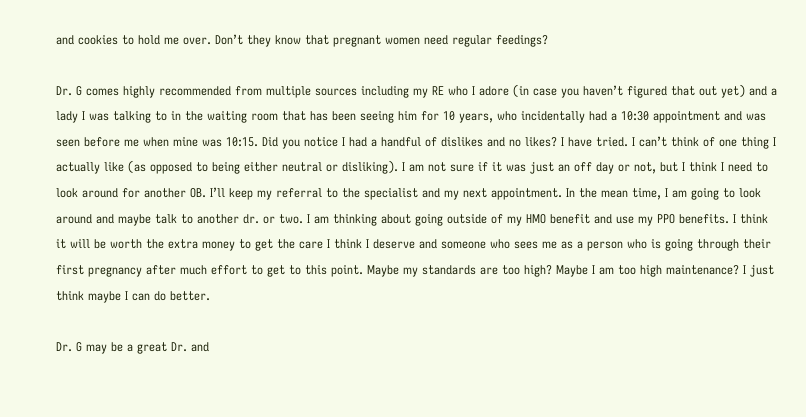and cookies to hold me over. Don’t they know that pregnant women need regular feedings?

Dr. G comes highly recommended from multiple sources including my RE who I adore (in case you haven’t figured that out yet) and a lady I was talking to in the waiting room that has been seeing him for 10 years, who incidentally had a 10:30 appointment and was seen before me when mine was 10:15. Did you notice I had a handful of dislikes and no likes? I have tried. I can’t think of one thing I actually like (as opposed to being either neutral or disliking). I am not sure if it was just an off day or not, but I think I need to look around for another OB. I’ll keep my referral to the specialist and my next appointment. In the mean time, I am going to look around and maybe talk to another dr. or two. I am thinking about going outside of my HMO benefit and use my PPO benefits. I think it will be worth the extra money to get the care I think I deserve and someone who sees me as a person who is going through their first pregnancy after much effort to get to this point. Maybe my standards are too high? Maybe I am too high maintenance? I just think maybe I can do better.

Dr. G may be a great Dr. and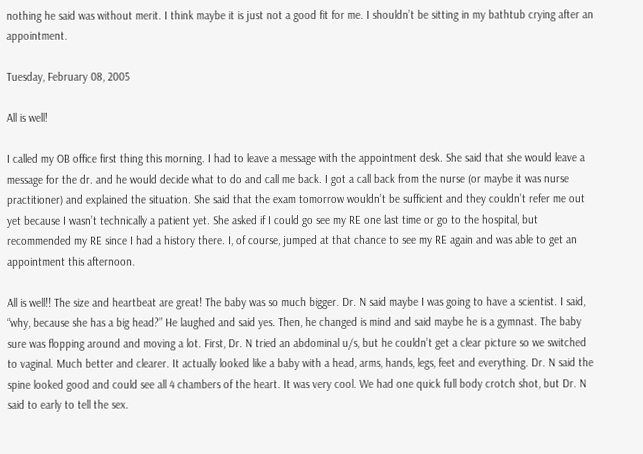nothing he said was without merit. I think maybe it is just not a good fit for me. I shouldn’t be sitting in my bathtub crying after an appointment.

Tuesday, February 08, 2005

All is well!

I called my OB office first thing this morning. I had to leave a message with the appointment desk. She said that she would leave a message for the dr. and he would decide what to do and call me back. I got a call back from the nurse (or maybe it was nurse practitioner) and explained the situation. She said that the exam tomorrow wouldn’t be sufficient and they couldn’t refer me out yet because I wasn’t technically a patient yet. She asked if I could go see my RE one last time or go to the hospital, but recommended my RE since I had a history there. I, of course, jumped at that chance to see my RE again and was able to get an appointment this afternoon.

All is well!! The size and heartbeat are great! The baby was so much bigger. Dr. N said maybe I was going to have a scientist. I said, “why, because she has a big head?” He laughed and said yes. Then, he changed is mind and said maybe he is a gymnast. The baby sure was flopping around and moving a lot. First, Dr. N tried an abdominal u/s, but he couldn’t get a clear picture so we switched to vaginal. Much better and clearer. It actually looked like a baby with a head, arms, hands, legs, feet and everything. Dr. N said the spine looked good and could see all 4 chambers of the heart. It was very cool. We had one quick full body crotch shot, but Dr. N said to early to tell the sex.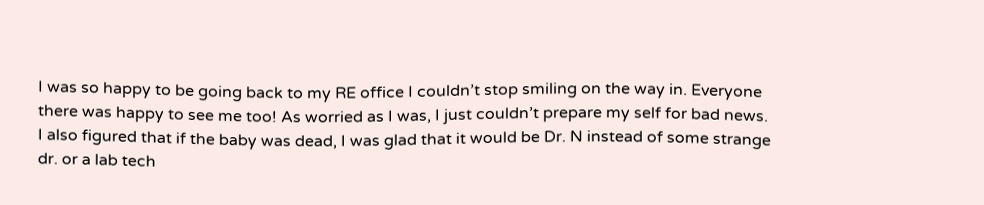I was so happy to be going back to my RE office I couldn’t stop smiling on the way in. Everyone there was happy to see me too! As worried as I was, I just couldn’t prepare my self for bad news. I also figured that if the baby was dead, I was glad that it would be Dr. N instead of some strange dr. or a lab tech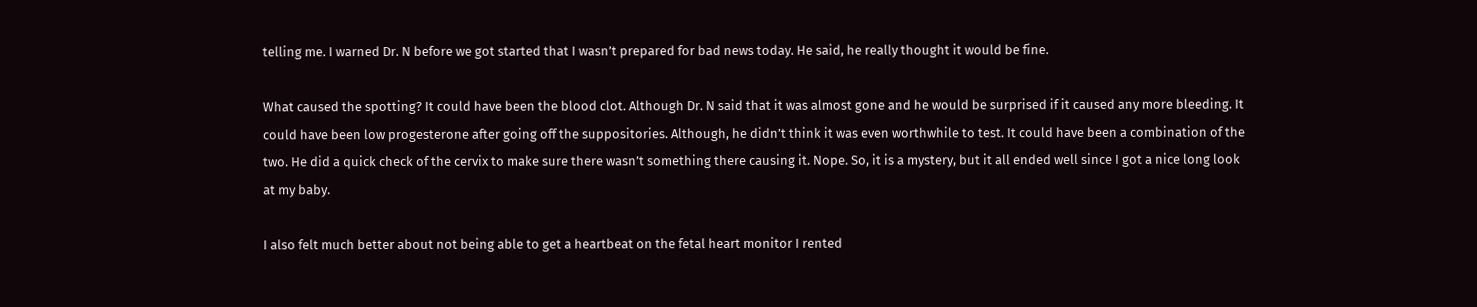telling me. I warned Dr. N before we got started that I wasn’t prepared for bad news today. He said, he really thought it would be fine.

What caused the spotting? It could have been the blood clot. Although Dr. N said that it was almost gone and he would be surprised if it caused any more bleeding. It could have been low progesterone after going off the suppositories. Although, he didn’t think it was even worthwhile to test. It could have been a combination of the two. He did a quick check of the cervix to make sure there wasn’t something there causing it. Nope. So, it is a mystery, but it all ended well since I got a nice long look at my baby.

I also felt much better about not being able to get a heartbeat on the fetal heart monitor I rented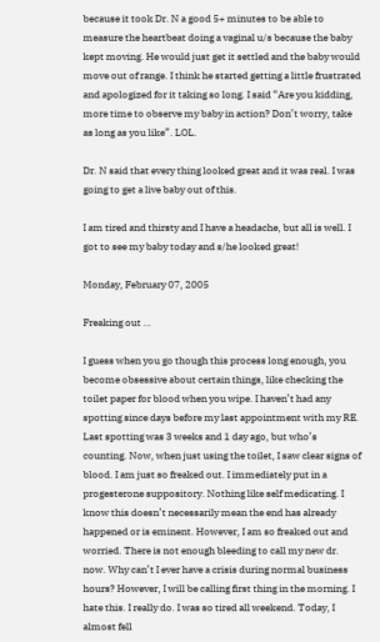because it took Dr. N a good 5+ minutes to be able to measure the heartbeat doing a vaginal u/s because the baby kept moving. He would just get it settled and the baby would move out of range. I think he started getting a little frustrated and apologized for it taking so long. I said “Are you kidding, more time to observe my baby in action? Don’t worry, take as long as you like”. LOL.

Dr. N said that every thing looked great and it was real. I was going to get a live baby out of this.

I am tired and thirsty and I have a headache, but all is well. I got to see my baby today and s/he looked great!

Monday, February 07, 2005

Freaking out …

I guess when you go though this process long enough, you become obsessive about certain things, like checking the toilet paper for blood when you wipe. I haven’t had any spotting since days before my last appointment with my RE. Last spotting was 3 weeks and 1 day ago, but who’s counting. Now, when just using the toilet, I saw clear signs of blood. I am just so freaked out. I immediately put in a progesterone suppository. Nothing like self medicating. I know this doesn’t necessarily mean the end has already happened or is eminent. However, I am so freaked out and worried. There is not enough bleeding to call my new dr. now. Why can’t I ever have a crisis during normal business hours? However, I will be calling first thing in the morning. I hate this. I really do. I was so tired all weekend. Today, I almost fell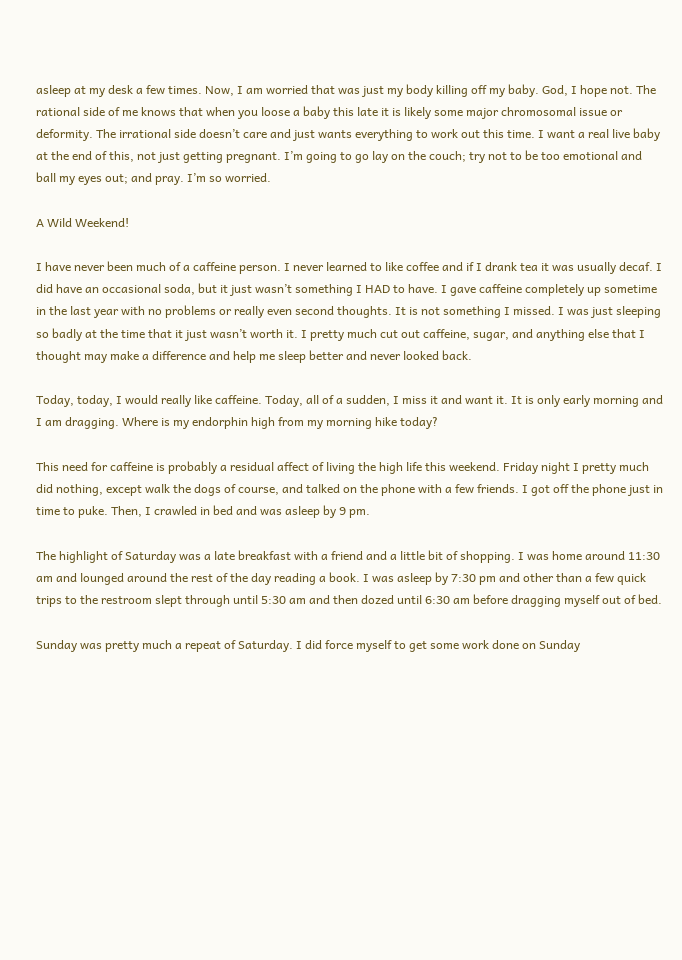asleep at my desk a few times. Now, I am worried that was just my body killing off my baby. God, I hope not. The rational side of me knows that when you loose a baby this late it is likely some major chromosomal issue or deformity. The irrational side doesn’t care and just wants everything to work out this time. I want a real live baby at the end of this, not just getting pregnant. I’m going to go lay on the couch; try not to be too emotional and ball my eyes out; and pray. I’m so worried.

A Wild Weekend!

I have never been much of a caffeine person. I never learned to like coffee and if I drank tea it was usually decaf. I did have an occasional soda, but it just wasn’t something I HAD to have. I gave caffeine completely up sometime in the last year with no problems or really even second thoughts. It is not something I missed. I was just sleeping so badly at the time that it just wasn’t worth it. I pretty much cut out caffeine, sugar, and anything else that I thought may make a difference and help me sleep better and never looked back.

Today, today, I would really like caffeine. Today, all of a sudden, I miss it and want it. It is only early morning and I am dragging. Where is my endorphin high from my morning hike today?

This need for caffeine is probably a residual affect of living the high life this weekend. Friday night I pretty much did nothing, except walk the dogs of course, and talked on the phone with a few friends. I got off the phone just in time to puke. Then, I crawled in bed and was asleep by 9 pm.

The highlight of Saturday was a late breakfast with a friend and a little bit of shopping. I was home around 11:30 am and lounged around the rest of the day reading a book. I was asleep by 7:30 pm and other than a few quick trips to the restroom slept through until 5:30 am and then dozed until 6:30 am before dragging myself out of bed.

Sunday was pretty much a repeat of Saturday. I did force myself to get some work done on Sunday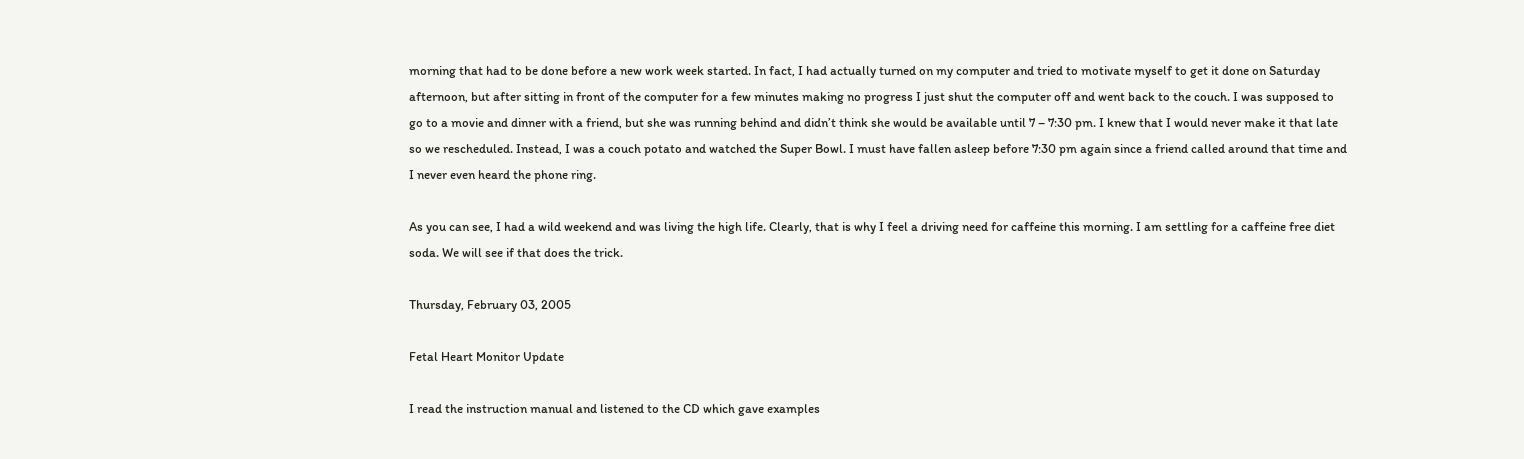morning that had to be done before a new work week started. In fact, I had actually turned on my computer and tried to motivate myself to get it done on Saturday afternoon, but after sitting in front of the computer for a few minutes making no progress I just shut the computer off and went back to the couch. I was supposed to go to a movie and dinner with a friend, but she was running behind and didn’t think she would be available until 7 – 7:30 pm. I knew that I would never make it that late so we rescheduled. Instead, I was a couch potato and watched the Super Bowl. I must have fallen asleep before 7:30 pm again since a friend called around that time and I never even heard the phone ring.

As you can see, I had a wild weekend and was living the high life. Clearly, that is why I feel a driving need for caffeine this morning. I am settling for a caffeine free diet soda. We will see if that does the trick.

Thursday, February 03, 2005

Fetal Heart Monitor Update

I read the instruction manual and listened to the CD which gave examples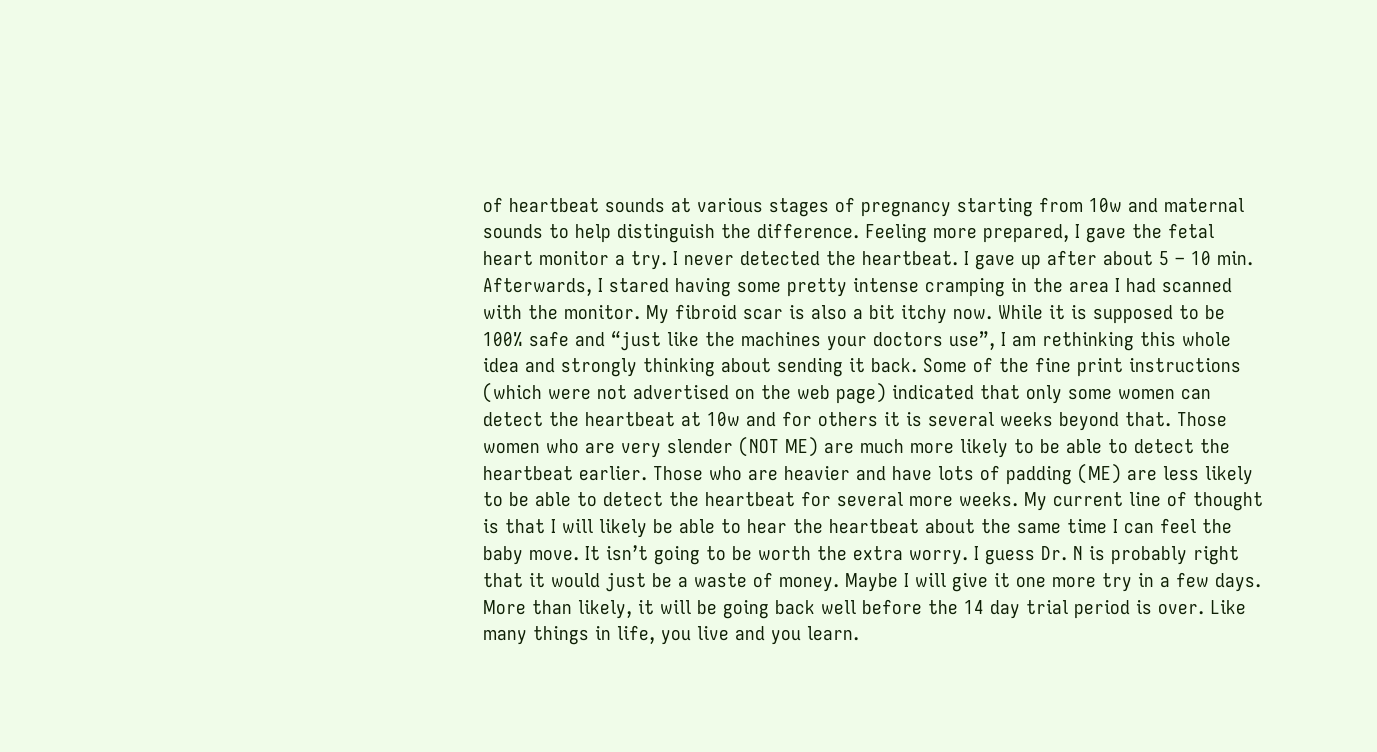of heartbeat sounds at various stages of pregnancy starting from 10w and maternal sounds to help distinguish the difference. Feeling more prepared, I gave the fetal heart monitor a try. I never detected the heartbeat. I gave up after about 5 – 10 min. Afterwards, I stared having some pretty intense cramping in the area I had scanned with the monitor. My fibroid scar is also a bit itchy now. While it is supposed to be 100% safe and “just like the machines your doctors use”, I am rethinking this whole idea and strongly thinking about sending it back. Some of the fine print instructions (which were not advertised on the web page) indicated that only some women can detect the heartbeat at 10w and for others it is several weeks beyond that. Those women who are very slender (NOT ME) are much more likely to be able to detect the heartbeat earlier. Those who are heavier and have lots of padding (ME) are less likely to be able to detect the heartbeat for several more weeks. My current line of thought is that I will likely be able to hear the heartbeat about the same time I can feel the baby move. It isn’t going to be worth the extra worry. I guess Dr. N is probably right that it would just be a waste of money. Maybe I will give it one more try in a few days. More than likely, it will be going back well before the 14 day trial period is over. Like many things in life, you live and you learn.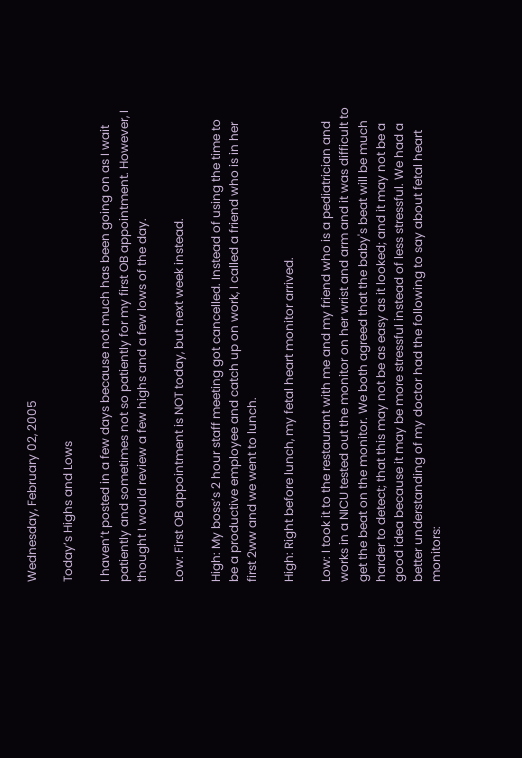Wednesday, February 02, 2005

Today’s Highs and Lows

I haven’t posted in a few days because not much has been going on as I wait patiently and sometimes not so patiently for my first OB appointment. However, I thought I would review a few highs and a few lows of the day.

Low: First OB appointment is NOT today, but next week instead.

High: My boss’s 2 hour staff meeting got cancelled. Instead of using the time to be a productive employee and catch up on work, I called a friend who is in her first 2ww and we went to lunch.

High: Right before lunch, my fetal heart monitor arrived.

Low: I took it to the restaurant with me and my friend who is a pediatrician and works in a NICU tested out the monitor on her wrist and arm and it was difficult to get the beat on the monitor. We both agreed that the baby's beat will be much harder to detect; that this may not be as easy as it looked; and it may not be a good idea because it may be more stressful instead of less stressful. We had a better understanding of my doctor had the following to say about fetal heart monitors: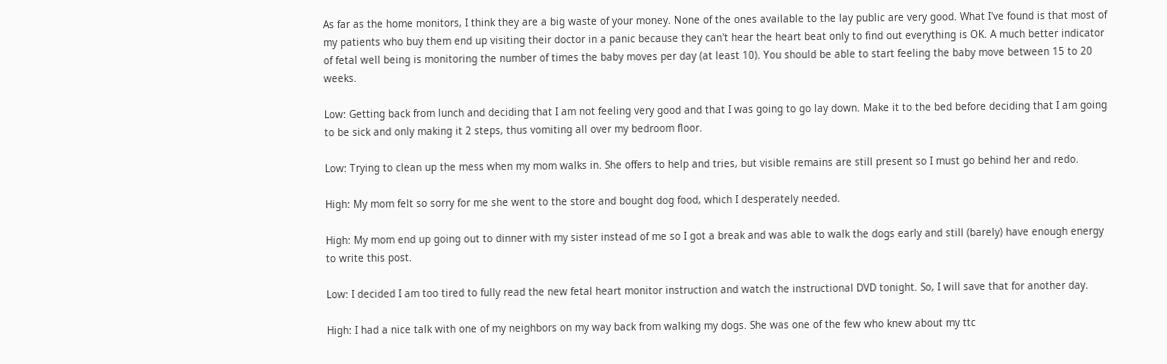As far as the home monitors, I think they are a big waste of your money. None of the ones available to the lay public are very good. What I've found is that most of my patients who buy them end up visiting their doctor in a panic because they can't hear the heart beat only to find out everything is OK. A much better indicator of fetal well being is monitoring the number of times the baby moves per day (at least 10). You should be able to start feeling the baby move between 15 to 20 weeks.

Low: Getting back from lunch and deciding that I am not feeling very good and that I was going to go lay down. Make it to the bed before deciding that I am going to be sick and only making it 2 steps, thus vomiting all over my bedroom floor.

Low: Trying to clean up the mess when my mom walks in. She offers to help and tries, but visible remains are still present so I must go behind her and redo.

High: My mom felt so sorry for me she went to the store and bought dog food, which I desperately needed.

High: My mom end up going out to dinner with my sister instead of me so I got a break and was able to walk the dogs early and still (barely) have enough energy to write this post.

Low: I decided I am too tired to fully read the new fetal heart monitor instruction and watch the instructional DVD tonight. So, I will save that for another day.

High: I had a nice talk with one of my neighbors on my way back from walking my dogs. She was one of the few who knew about my ttc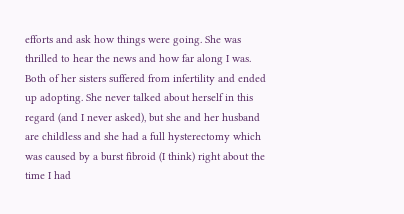efforts and ask how things were going. She was thrilled to hear the news and how far along I was. Both of her sisters suffered from infertility and ended up adopting. She never talked about herself in this regard (and I never asked), but she and her husband are childless and she had a full hysterectomy which was caused by a burst fibroid (I think) right about the time I had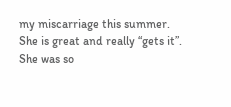my miscarriage this summer. She is great and really “gets it”. She was so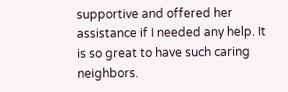supportive and offered her assistance if I needed any help. It is so great to have such caring neighbors.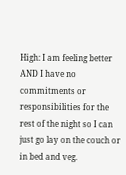High: I am feeling better AND I have no commitments or responsibilities for the rest of the night so I can just go lay on the couch or in bed and veg.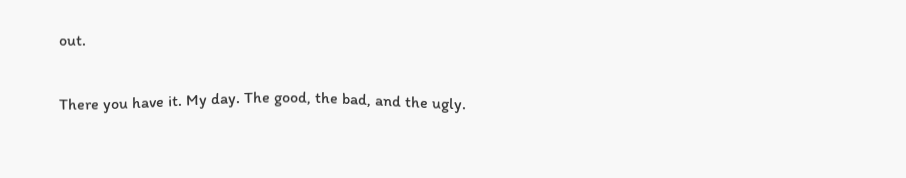out.

There you have it. My day. The good, the bad, and the ugly.